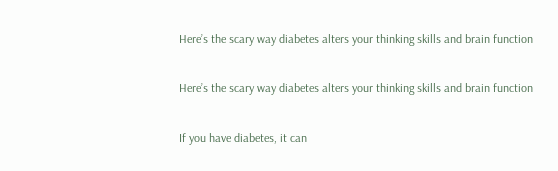Here’s the scary way diabetes alters your thinking skills and brain function

Here’s the scary way diabetes alters your thinking skills and brain function

If you have diabetes, it can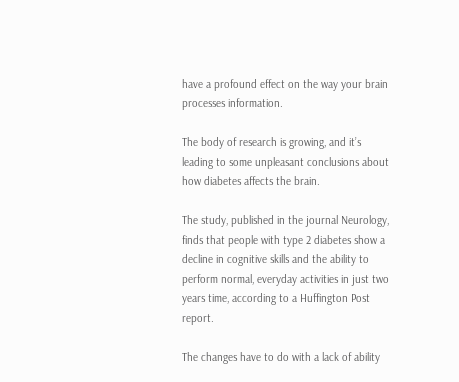have a profound effect on the way your brain processes information.

The body of research is growing, and it’s leading to some unpleasant conclusions about how diabetes affects the brain.

The study, published in the journal Neurology, finds that people with type 2 diabetes show a decline in cognitive skills and the ability to perform normal, everyday activities in just two years time, according to a Huffington Post report.

The changes have to do with a lack of ability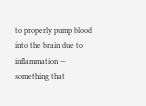to properly pump blood into the brain due to inflammation — something that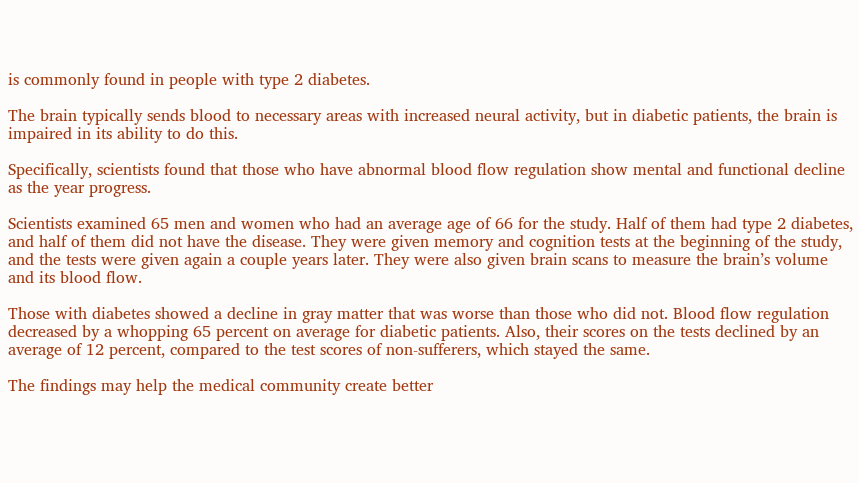is commonly found in people with type 2 diabetes.

The brain typically sends blood to necessary areas with increased neural activity, but in diabetic patients, the brain is impaired in its ability to do this.

Specifically, scientists found that those who have abnormal blood flow regulation show mental and functional decline as the year progress.

Scientists examined 65 men and women who had an average age of 66 for the study. Half of them had type 2 diabetes, and half of them did not have the disease. They were given memory and cognition tests at the beginning of the study, and the tests were given again a couple years later. They were also given brain scans to measure the brain’s volume and its blood flow.

Those with diabetes showed a decline in gray matter that was worse than those who did not. Blood flow regulation decreased by a whopping 65 percent on average for diabetic patients. Also, their scores on the tests declined by an average of 12 percent, compared to the test scores of non-sufferers, which stayed the same.

The findings may help the medical community create better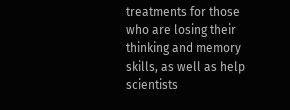treatments for those who are losing their thinking and memory skills, as well as help scientists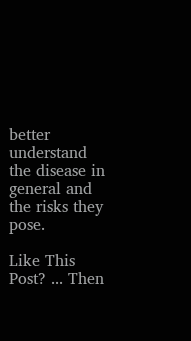better understand the disease in general and the risks they pose.

Like This Post? ... Then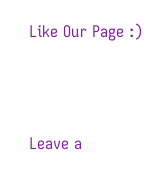Like Our Page :)



Leave a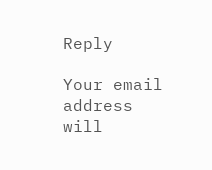Reply

Your email address will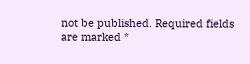not be published. Required fields are marked *